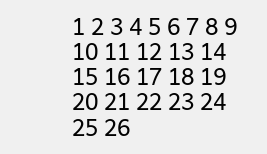1 2 3 4 5 6 7 8 9 10 11 12 13 14 15 16 17 18 19 20 21 22 23 24 25 26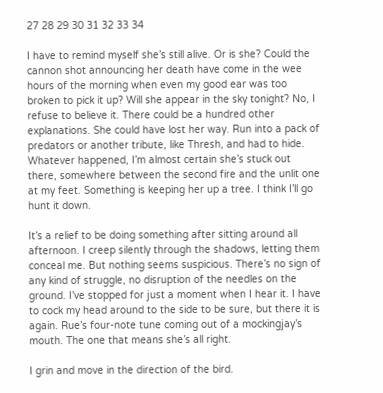27 28 29 30 31 32 33 34

I have to remind myself she’s still alive. Or is she? Could the cannon shot announcing her death have come in the wee hours of the morning when even my good ear was too broken to pick it up? Will she appear in the sky tonight? No, I refuse to believe it. There could be a hundred other explanations. She could have lost her way. Run into a pack of predators or another tribute, like Thresh, and had to hide. Whatever happened, I’m almost certain she’s stuck out there, somewhere between the second fire and the unlit one at my feet. Something is keeping her up a tree. I think I’ll go hunt it down.

It’s a relief to be doing something after sitting around all afternoon. I creep silently through the shadows, letting them conceal me. But nothing seems suspicious. There’s no sign of any kind of struggle, no disruption of the needles on the ground. I’ve stopped for just a moment when I hear it. I have to cock my head around to the side to be sure, but there it is again. Rue’s four-note tune coming out of a mockingjay’s mouth. The one that means she’s all right.

I grin and move in the direction of the bird.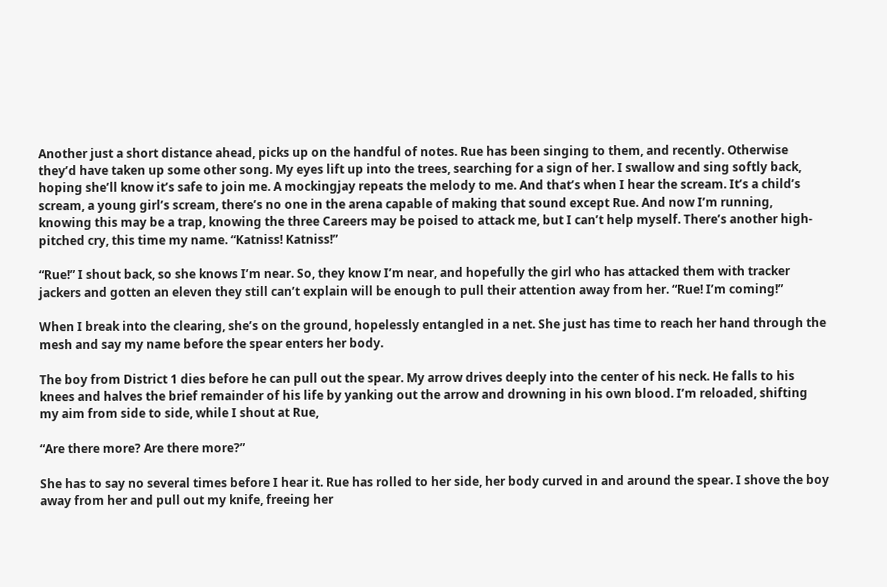Another just a short distance ahead, picks up on the handful of notes. Rue has been singing to them, and recently. Otherwise they’d have taken up some other song. My eyes lift up into the trees, searching for a sign of her. I swallow and sing softly back, hoping she’ll know it’s safe to join me. A mockingjay repeats the melody to me. And that’s when I hear the scream. It’s a child’s scream, a young girl’s scream, there’s no one in the arena capable of making that sound except Rue. And now I’m running, knowing this may be a trap, knowing the three Careers may be poised to attack me, but I can’t help myself. There’s another high-pitched cry, this time my name. “Katniss! Katniss!”

“Rue!” I shout back, so she knows I’m near. So, they know I’m near, and hopefully the girl who has attacked them with tracker jackers and gotten an eleven they still can’t explain will be enough to pull their attention away from her. “Rue! I’m coming!”

When I break into the clearing, she’s on the ground, hopelessly entangled in a net. She just has time to reach her hand through the mesh and say my name before the spear enters her body.

The boy from District 1 dies before he can pull out the spear. My arrow drives deeply into the center of his neck. He falls to his knees and halves the brief remainder of his life by yanking out the arrow and drowning in his own blood. I’m reloaded, shifting my aim from side to side, while I shout at Rue,

“Are there more? Are there more?”

She has to say no several times before I hear it. Rue has rolled to her side, her body curved in and around the spear. I shove the boy away from her and pull out my knife, freeing her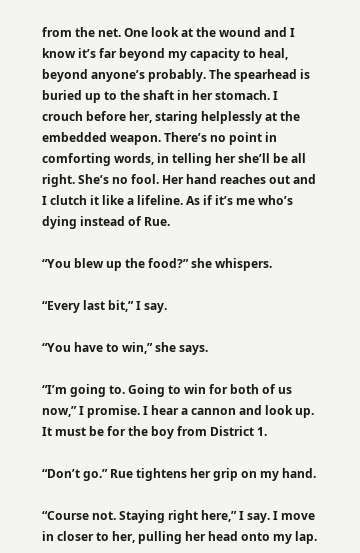from the net. One look at the wound and I know it’s far beyond my capacity to heal, beyond anyone’s probably. The spearhead is buried up to the shaft in her stomach. I crouch before her, staring helplessly at the embedded weapon. There’s no point in comforting words, in telling her she’ll be all right. She’s no fool. Her hand reaches out and I clutch it like a lifeline. As if it’s me who’s dying instead of Rue.

“You blew up the food?” she whispers.

“Every last bit,” I say.

“You have to win,” she says.

“I’m going to. Going to win for both of us now,” I promise. I hear a cannon and look up. It must be for the boy from District 1.

“Don’t go.” Rue tightens her grip on my hand.

“Course not. Staying right here,” I say. I move in closer to her, pulling her head onto my lap.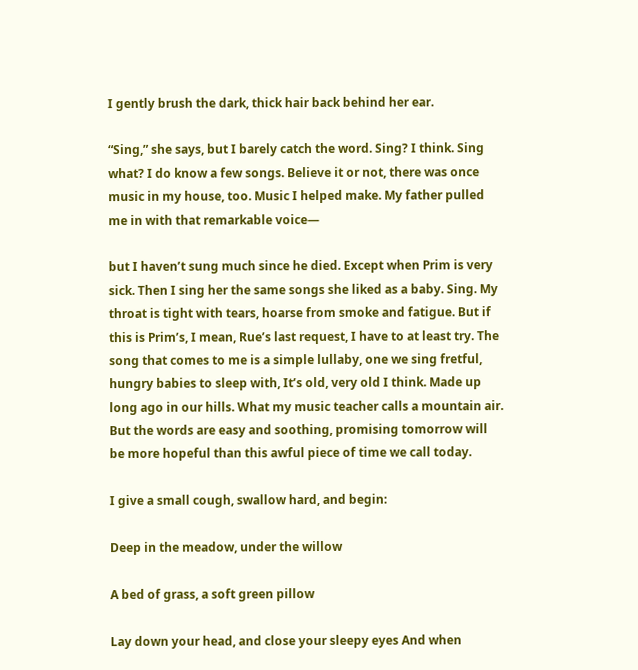I gently brush the dark, thick hair back behind her ear.

“Sing,” she says, but I barely catch the word. Sing? I think. Sing what? I do know a few songs. Believe it or not, there was once music in my house, too. Music I helped make. My father pulled me in with that remarkable voice—

but I haven’t sung much since he died. Except when Prim is very sick. Then I sing her the same songs she liked as a baby. Sing. My throat is tight with tears, hoarse from smoke and fatigue. But if this is Prim’s, I mean, Rue’s last request, I have to at least try. The song that comes to me is a simple lullaby, one we sing fretful, hungry babies to sleep with, It’s old, very old I think. Made up long ago in our hills. What my music teacher calls a mountain air. But the words are easy and soothing, promising tomorrow will be more hopeful than this awful piece of time we call today.

I give a small cough, swallow hard, and begin:

Deep in the meadow, under the willow

A bed of grass, a soft green pillow

Lay down your head, and close your sleepy eyes And when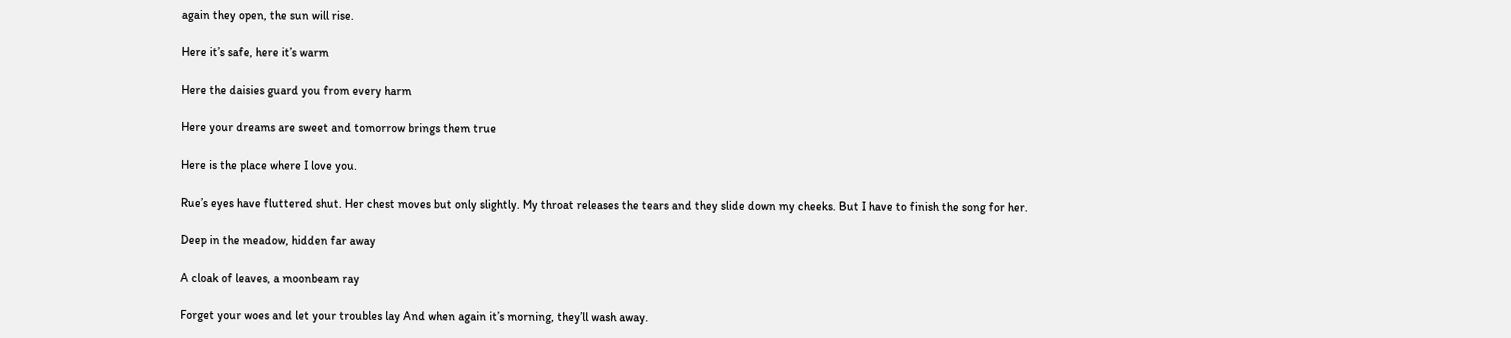again they open, the sun will rise.

Here it’s safe, here it’s warm

Here the daisies guard you from every harm

Here your dreams are sweet and tomorrow brings them true

Here is the place where I love you.

Rue’s eyes have fluttered shut. Her chest moves but only slightly. My throat releases the tears and they slide down my cheeks. But I have to finish the song for her.

Deep in the meadow, hidden far away

A cloak of leaves, a moonbeam ray

Forget your woes and let your troubles lay And when again it’s morning, they’ll wash away.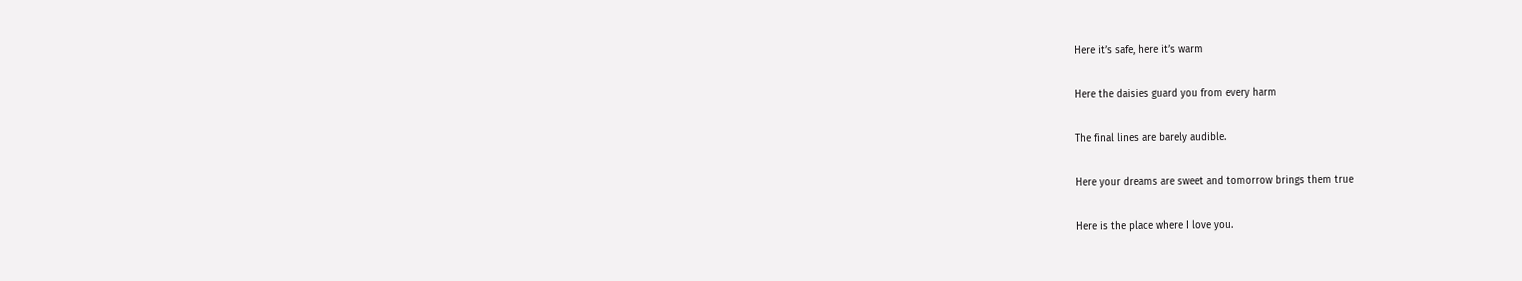Here it’s safe, here it’s warm

Here the daisies guard you from every harm

The final lines are barely audible.

Here your dreams are sweet and tomorrow brings them true

Here is the place where I love you.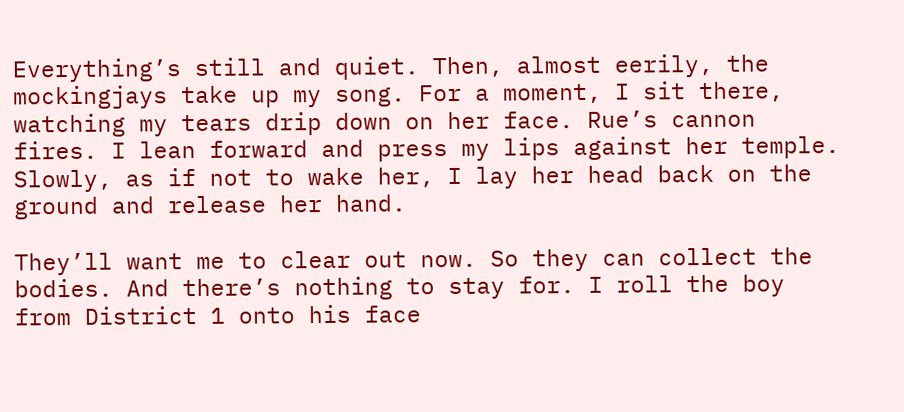Everything’s still and quiet. Then, almost eerily, the mockingjays take up my song. For a moment, I sit there, watching my tears drip down on her face. Rue’s cannon fires. I lean forward and press my lips against her temple. Slowly, as if not to wake her, I lay her head back on the ground and release her hand.

They’ll want me to clear out now. So they can collect the bodies. And there’s nothing to stay for. I roll the boy from District 1 onto his face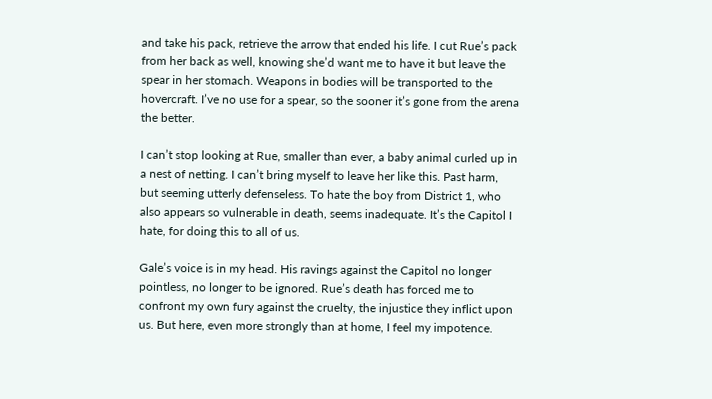and take his pack, retrieve the arrow that ended his life. I cut Rue’s pack from her back as well, knowing she’d want me to have it but leave the spear in her stomach. Weapons in bodies will be transported to the hovercraft. I’ve no use for a spear, so the sooner it’s gone from the arena the better.

I can’t stop looking at Rue, smaller than ever, a baby animal curled up in a nest of netting. I can’t bring myself to leave her like this. Past harm, but seeming utterly defenseless. To hate the boy from District 1, who also appears so vulnerable in death, seems inadequate. It’s the Capitol I hate, for doing this to all of us.

Gale’s voice is in my head. His ravings against the Capitol no longer pointless, no longer to be ignored. Rue’s death has forced me to confront my own fury against the cruelty, the injustice they inflict upon us. But here, even more strongly than at home, I feel my impotence.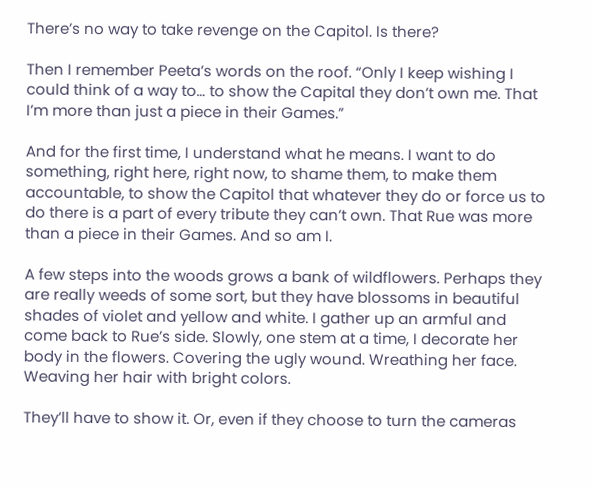There’s no way to take revenge on the Capitol. Is there?

Then I remember Peeta’s words on the roof. “Only I keep wishing I could think of a way to… to show the Capital they don’t own me. That I’m more than just a piece in their Games.”

And for the first time, I understand what he means. I want to do something, right here, right now, to shame them, to make them accountable, to show the Capitol that whatever they do or force us to do there is a part of every tribute they can’t own. That Rue was more than a piece in their Games. And so am I.

A few steps into the woods grows a bank of wildflowers. Perhaps they are really weeds of some sort, but they have blossoms in beautiful shades of violet and yellow and white. I gather up an armful and come back to Rue’s side. Slowly, one stem at a time, I decorate her body in the flowers. Covering the ugly wound. Wreathing her face. Weaving her hair with bright colors.

They’ll have to show it. Or, even if they choose to turn the cameras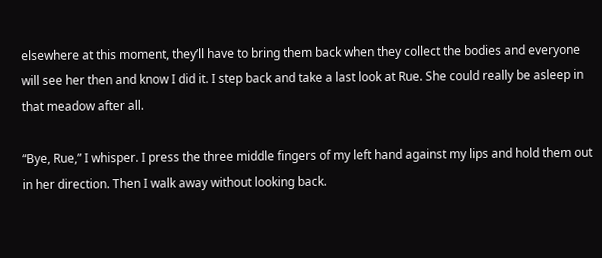elsewhere at this moment, they’ll have to bring them back when they collect the bodies and everyone will see her then and know I did it. I step back and take a last look at Rue. She could really be asleep in that meadow after all.

“Bye, Rue,” I whisper. I press the three middle fingers of my left hand against my lips and hold them out in her direction. Then I walk away without looking back.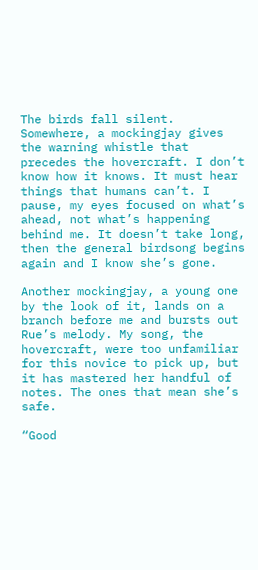The birds fall silent. Somewhere, a mockingjay gives the warning whistle that precedes the hovercraft. I don’t know how it knows. It must hear things that humans can’t. I pause, my eyes focused on what’s ahead, not what’s happening behind me. It doesn’t take long, then the general birdsong begins again and I know she’s gone.

Another mockingjay, a young one by the look of it, lands on a branch before me and bursts out Rue’s melody. My song, the hovercraft, were too unfamiliar for this novice to pick up, but it has mastered her handful of notes. The ones that mean she’s safe.

“Good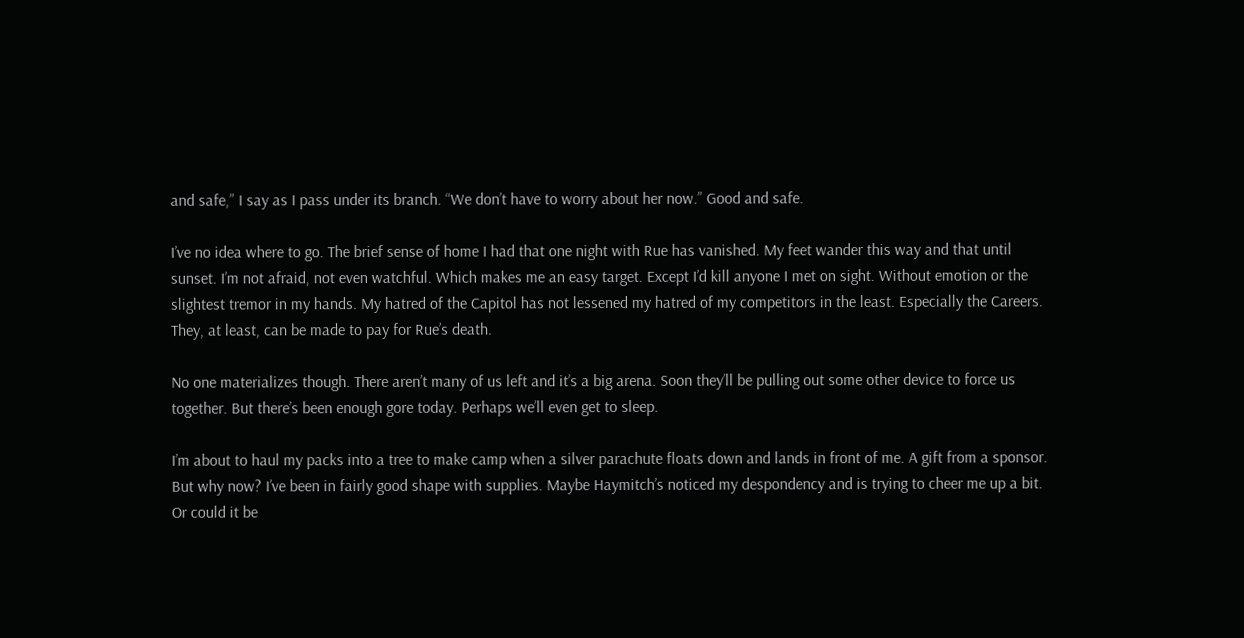and safe,” I say as I pass under its branch. “We don’t have to worry about her now.” Good and safe.

I’ve no idea where to go. The brief sense of home I had that one night with Rue has vanished. My feet wander this way and that until sunset. I’m not afraid, not even watchful. Which makes me an easy target. Except I’d kill anyone I met on sight. Without emotion or the slightest tremor in my hands. My hatred of the Capitol has not lessened my hatred of my competitors in the least. Especially the Careers. They, at least, can be made to pay for Rue’s death.

No one materializes though. There aren’t many of us left and it’s a big arena. Soon they’ll be pulling out some other device to force us together. But there’s been enough gore today. Perhaps we’ll even get to sleep.

I’m about to haul my packs into a tree to make camp when a silver parachute floats down and lands in front of me. A gift from a sponsor. But why now? I’ve been in fairly good shape with supplies. Maybe Haymitch’s noticed my despondency and is trying to cheer me up a bit. Or could it be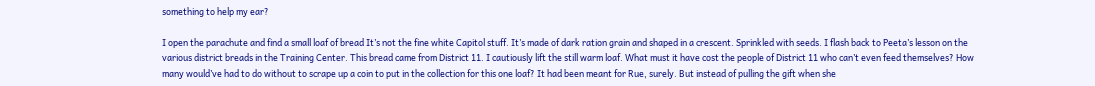something to help my ear?

I open the parachute and find a small loaf of bread It’s not the fine white Capitol stuff. It’s made of dark ration grain and shaped in a crescent. Sprinkled with seeds. I flash back to Peeta’s lesson on the various district breads in the Training Center. This bread came from District 11. I cautiously lift the still warm loaf. What must it have cost the people of District 11 who can’t even feed themselves? How many would’ve had to do without to scrape up a coin to put in the collection for this one loaf? It had been meant for Rue, surely. But instead of pulling the gift when she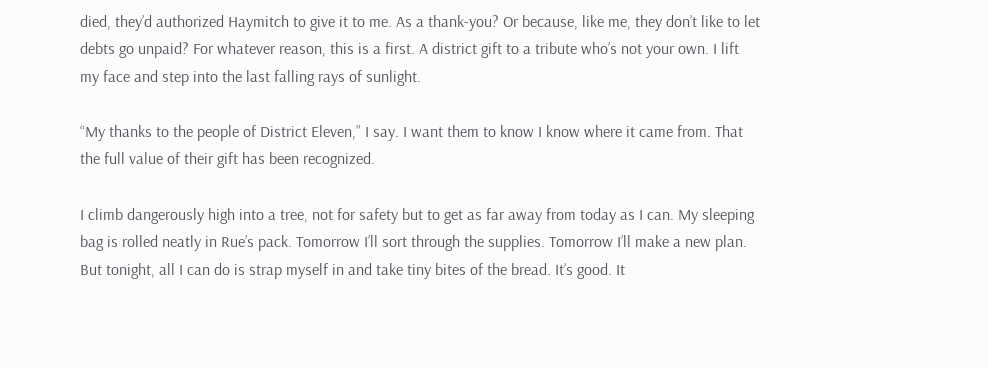died, they’d authorized Haymitch to give it to me. As a thank-you? Or because, like me, they don’t like to let debts go unpaid? For whatever reason, this is a first. A district gift to a tribute who’s not your own. I lift my face and step into the last falling rays of sunlight.

“My thanks to the people of District Eleven,” I say. I want them to know I know where it came from. That the full value of their gift has been recognized.

I climb dangerously high into a tree, not for safety but to get as far away from today as I can. My sleeping bag is rolled neatly in Rue’s pack. Tomorrow I’ll sort through the supplies. Tomorrow I’ll make a new plan. But tonight, all I can do is strap myself in and take tiny bites of the bread. It’s good. It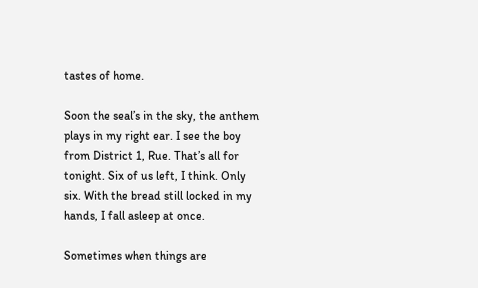tastes of home.

Soon the seal’s in the sky, the anthem plays in my right ear. I see the boy from District 1, Rue. That’s all for tonight. Six of us left, I think. Only six. With the bread still locked in my hands, I fall asleep at once.

Sometimes when things are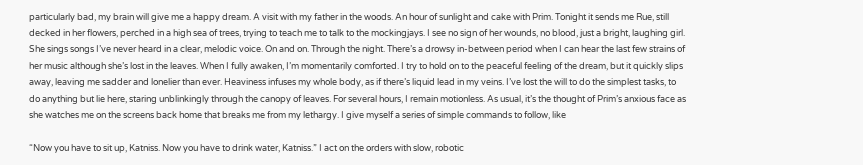particularly bad, my brain will give me a happy dream. A visit with my father in the woods. An hour of sunlight and cake with Prim. Tonight it sends me Rue, still decked in her flowers, perched in a high sea of trees, trying to teach me to talk to the mockingjays. I see no sign of her wounds, no blood, just a bright, laughing girl. She sings songs I’ve never heard in a clear, melodic voice. On and on. Through the night. There’s a drowsy in-between period when I can hear the last few strains of her music although she’s lost in the leaves. When I fully awaken, I’m momentarily comforted. I try to hold on to the peaceful feeling of the dream, but it quickly slips away, leaving me sadder and lonelier than ever. Heaviness infuses my whole body, as if there’s liquid lead in my veins. I’ve lost the will to do the simplest tasks, to do anything but lie here, staring unblinkingly through the canopy of leaves. For several hours, I remain motionless. As usual, it’s the thought of Prim’s anxious face as she watches me on the screens back home that breaks me from my lethargy. I give myself a series of simple commands to follow, like

“Now you have to sit up, Katniss. Now you have to drink water, Katniss.” I act on the orders with slow, robotic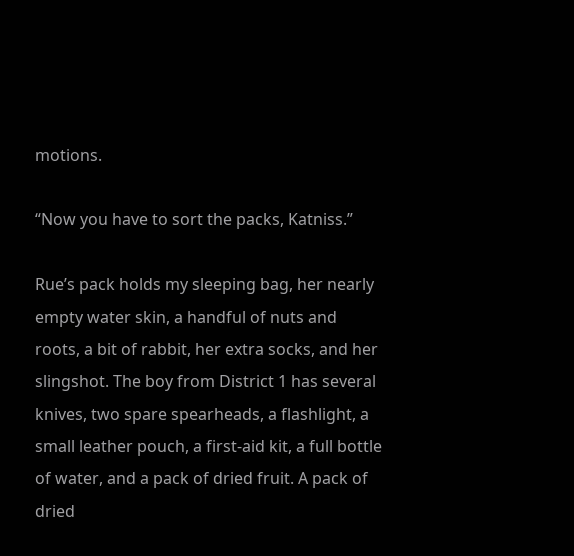motions.

“Now you have to sort the packs, Katniss.”

Rue’s pack holds my sleeping bag, her nearly empty water skin, a handful of nuts and roots, a bit of rabbit, her extra socks, and her slingshot. The boy from District 1 has several knives, two spare spearheads, a flashlight, a small leather pouch, a first-aid kit, a full bottle of water, and a pack of dried fruit. A pack of dried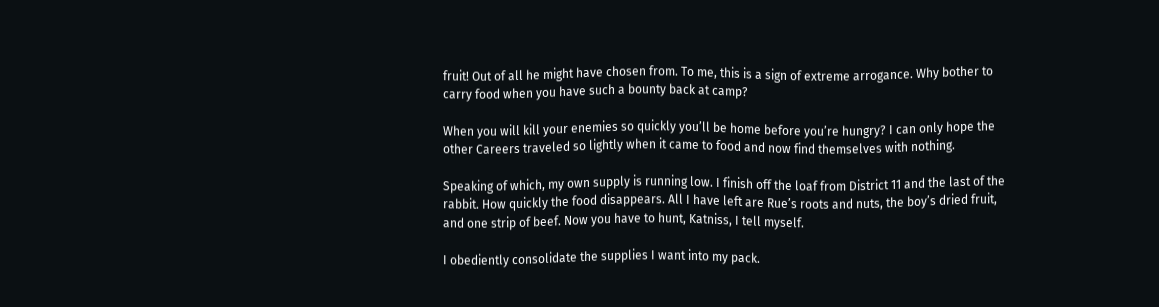fruit! Out of all he might have chosen from. To me, this is a sign of extreme arrogance. Why bother to carry food when you have such a bounty back at camp?

When you will kill your enemies so quickly you’ll be home before you’re hungry? I can only hope the other Careers traveled so lightly when it came to food and now find themselves with nothing.

Speaking of which, my own supply is running low. I finish off the loaf from District 11 and the last of the rabbit. How quickly the food disappears. All I have left are Rue’s roots and nuts, the boy’s dried fruit, and one strip of beef. Now you have to hunt, Katniss, I tell myself.

I obediently consolidate the supplies I want into my pack.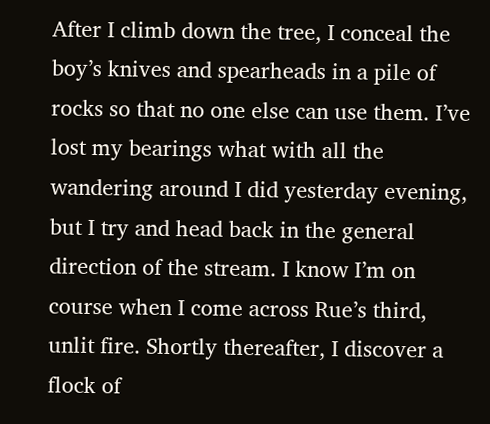After I climb down the tree, I conceal the boy’s knives and spearheads in a pile of rocks so that no one else can use them. I’ve lost my bearings what with all the wandering around I did yesterday evening, but I try and head back in the general direction of the stream. I know I’m on course when I come across Rue’s third, unlit fire. Shortly thereafter, I discover a flock of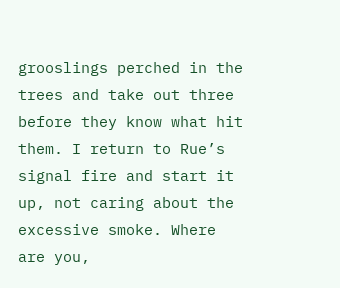grooslings perched in the trees and take out three before they know what hit them. I return to Rue’s signal fire and start it up, not caring about the excessive smoke. Where are you,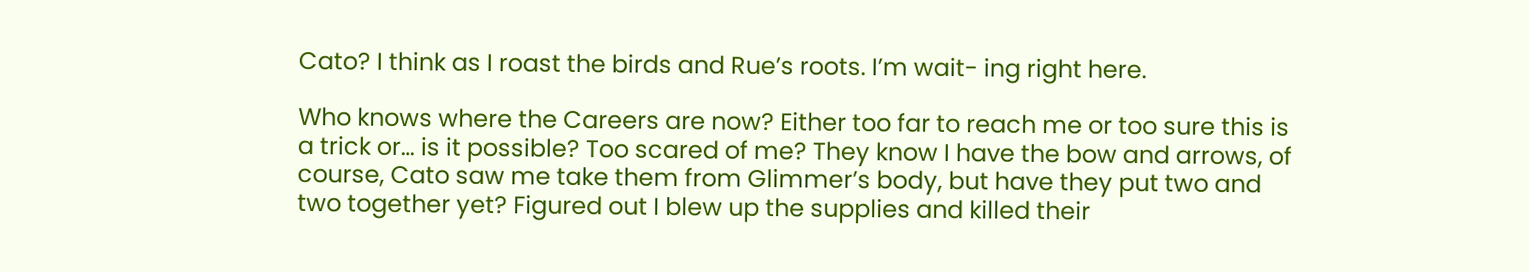Cato? I think as I roast the birds and Rue’s roots. I’m wait- ing right here.

Who knows where the Careers are now? Either too far to reach me or too sure this is a trick or… is it possible? Too scared of me? They know I have the bow and arrows, of course, Cato saw me take them from Glimmer’s body, but have they put two and two together yet? Figured out I blew up the supplies and killed their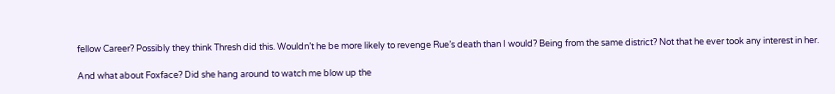fellow Career? Possibly they think Thresh did this. Wouldn’t he be more likely to revenge Rue’s death than I would? Being from the same district? Not that he ever took any interest in her.

And what about Foxface? Did she hang around to watch me blow up the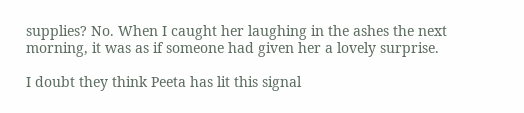supplies? No. When I caught her laughing in the ashes the next morning, it was as if someone had given her a lovely surprise.

I doubt they think Peeta has lit this signal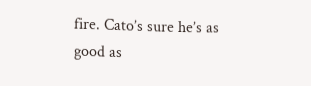fire. Cato’s sure he’s as good as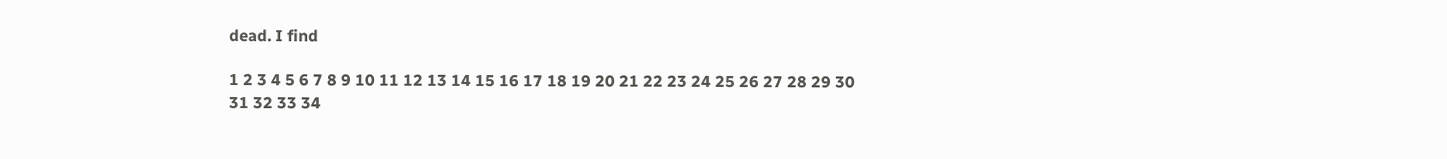dead. I find

1 2 3 4 5 6 7 8 9 10 11 12 13 14 15 16 17 18 19 20 21 22 23 24 25 26 27 28 29 30 31 32 33 34